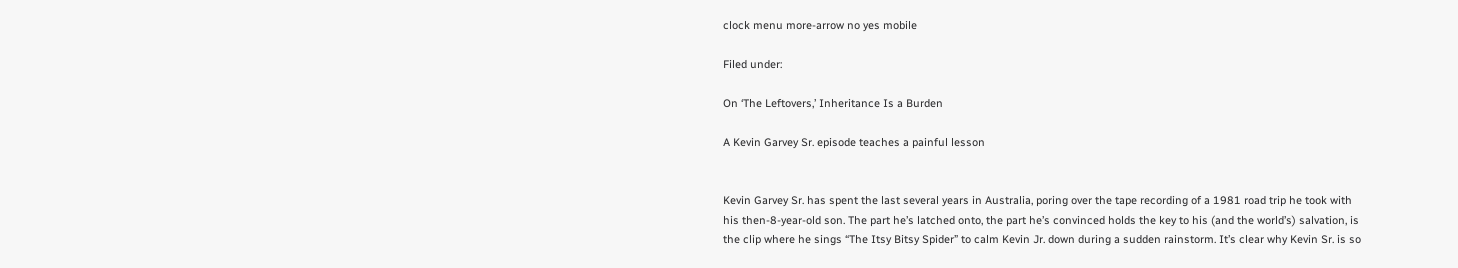clock menu more-arrow no yes mobile

Filed under:

On ‘The Leftovers,’ Inheritance Is a Burden

A Kevin Garvey Sr. episode teaches a painful lesson


Kevin Garvey Sr. has spent the last several years in Australia, poring over the tape recording of a 1981 road trip he took with his then-8-year-old son. The part he’s latched onto, the part he’s convinced holds the key to his (and the world’s) salvation, is the clip where he sings “The Itsy Bitsy Spider” to calm Kevin Jr. down during a sudden rainstorm. It’s clear why Kevin Sr. is so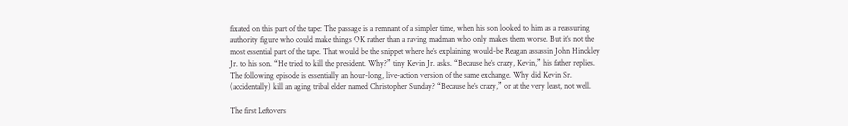fixated on this part of the tape: The passage is a remnant of a simpler time, when his son looked to him as a reassuring authority figure who could make things OK rather than a raving madman who only makes them worse. But it’s not the most essential part of the tape. That would be the snippet where he’s explaining would-be Reagan assassin John Hinckley Jr. to his son. “He tried to kill the president. Why?” tiny Kevin Jr. asks. “Because he’s crazy, Kevin,” his father replies. The following episode is essentially an hour-long, live-action version of the same exchange. Why did Kevin Sr. (accidentally) kill an aging tribal elder named Christopher Sunday? “Because he’s crazy,” or at the very least, not well.

The first Leftovers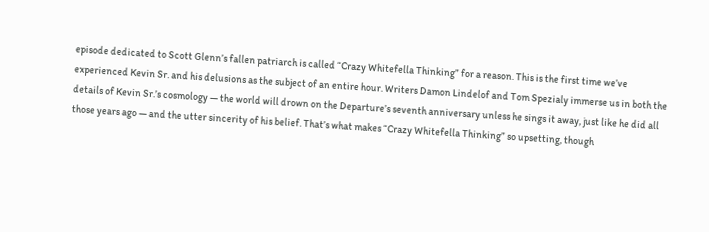episode dedicated to Scott Glenn’s fallen patriarch is called “Crazy Whitefella Thinking” for a reason. This is the first time we’ve experienced Kevin Sr. and his delusions as the subject of an entire hour. Writers Damon Lindelof and Tom Spezialy immerse us in both the details of Kevin Sr.’s cosmology — the world will drown on the Departure’s seventh anniversary unless he sings it away, just like he did all those years ago — and the utter sincerity of his belief. That’s what makes “Crazy Whitefella Thinking” so upsetting, though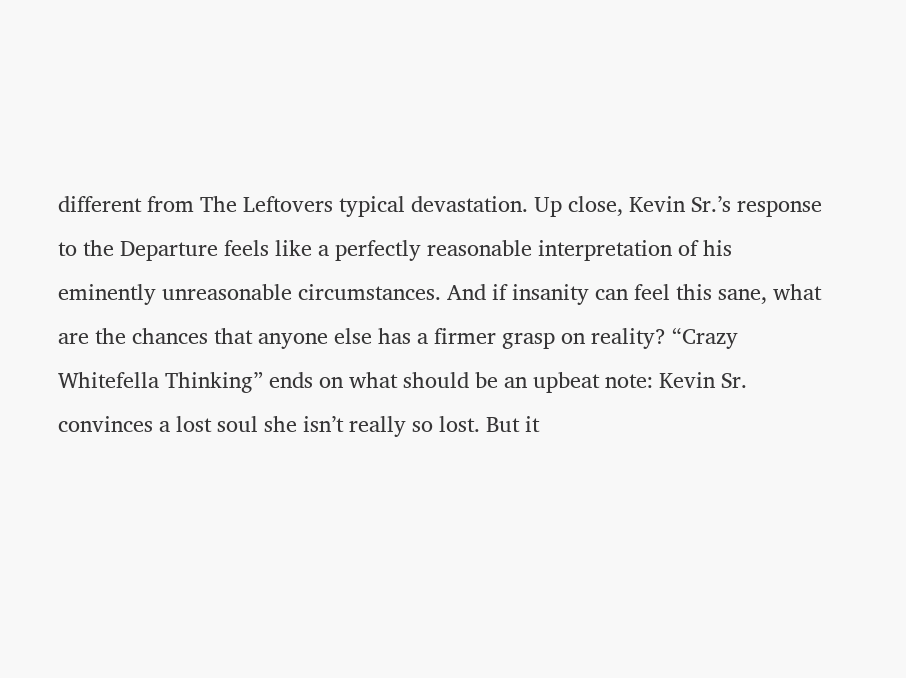different from The Leftovers typical devastation. Up close, Kevin Sr.’s response to the Departure feels like a perfectly reasonable interpretation of his eminently unreasonable circumstances. And if insanity can feel this sane, what are the chances that anyone else has a firmer grasp on reality? “Crazy Whitefella Thinking” ends on what should be an upbeat note: Kevin Sr. convinces a lost soul she isn’t really so lost. But it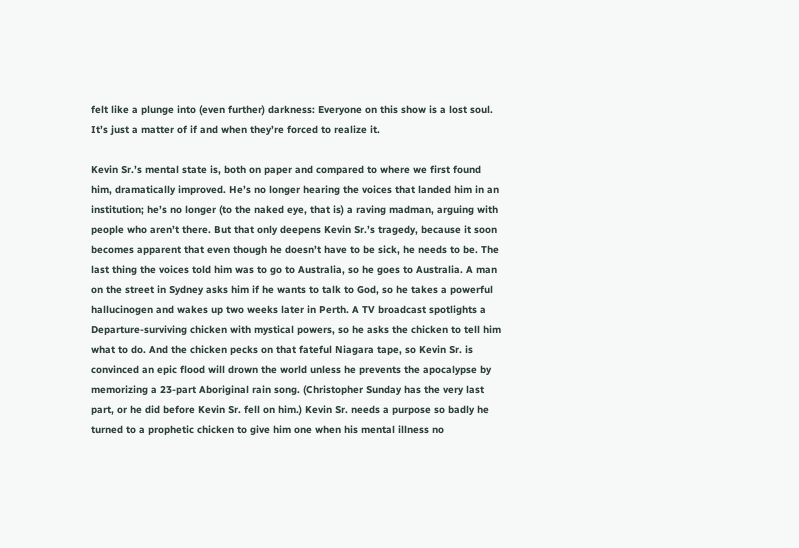felt like a plunge into (even further) darkness: Everyone on this show is a lost soul. It’s just a matter of if and when they’re forced to realize it.

Kevin Sr.’s mental state is, both on paper and compared to where we first found him, dramatically improved. He’s no longer hearing the voices that landed him in an institution; he’s no longer (to the naked eye, that is) a raving madman, arguing with people who aren’t there. But that only deepens Kevin Sr.’s tragedy, because it soon becomes apparent that even though he doesn’t have to be sick, he needs to be. The last thing the voices told him was to go to Australia, so he goes to Australia. A man on the street in Sydney asks him if he wants to talk to God, so he takes a powerful hallucinogen and wakes up two weeks later in Perth. A TV broadcast spotlights a Departure-surviving chicken with mystical powers, so he asks the chicken to tell him what to do. And the chicken pecks on that fateful Niagara tape, so Kevin Sr. is convinced an epic flood will drown the world unless he prevents the apocalypse by memorizing a 23-part Aboriginal rain song. (Christopher Sunday has the very last part, or he did before Kevin Sr. fell on him.) Kevin Sr. needs a purpose so badly he turned to a prophetic chicken to give him one when his mental illness no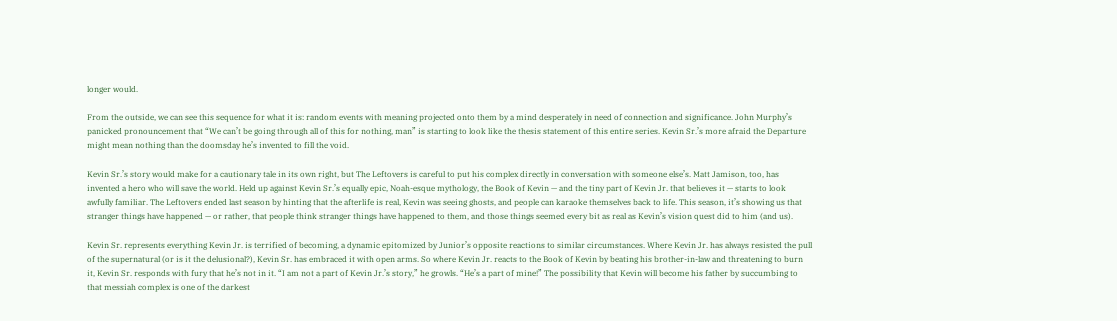longer would.

From the outside, we can see this sequence for what it is: random events with meaning projected onto them by a mind desperately in need of connection and significance. John Murphy’s panicked pronouncement that “We can’t be going through all of this for nothing, man” is starting to look like the thesis statement of this entire series. Kevin Sr.’s more afraid the Departure might mean nothing than the doomsday he’s invented to fill the void.

Kevin Sr.’s story would make for a cautionary tale in its own right, but The Leftovers is careful to put his complex directly in conversation with someone else’s. Matt Jamison, too, has invented a hero who will save the world. Held up against Kevin Sr.’s equally epic, Noah-esque mythology, the Book of Kevin — and the tiny part of Kevin Jr. that believes it — starts to look awfully familiar. The Leftovers ended last season by hinting that the afterlife is real, Kevin was seeing ghosts, and people can karaoke themselves back to life. This season, it’s showing us that stranger things have happened — or rather, that people think stranger things have happened to them, and those things seemed every bit as real as Kevin’s vision quest did to him (and us).

Kevin Sr. represents everything Kevin Jr. is terrified of becoming, a dynamic epitomized by Junior’s opposite reactions to similar circumstances. Where Kevin Jr. has always resisted the pull of the supernatural (or is it the delusional?), Kevin Sr. has embraced it with open arms. So where Kevin Jr. reacts to the Book of Kevin by beating his brother-in-law and threatening to burn it, Kevin Sr. responds with fury that he’s not in it. “I am not a part of Kevin Jr.’s story,” he growls. “He’s a part of mine!” The possibility that Kevin will become his father by succumbing to that messiah complex is one of the darkest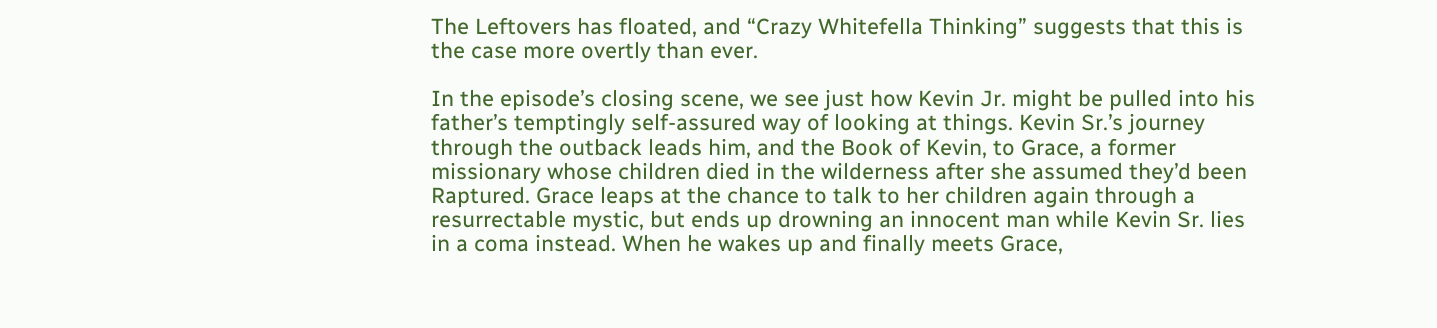The Leftovers has floated, and “Crazy Whitefella Thinking” suggests that this is the case more overtly than ever.

In the episode’s closing scene, we see just how Kevin Jr. might be pulled into his father’s temptingly self-assured way of looking at things. Kevin Sr.’s journey through the outback leads him, and the Book of Kevin, to Grace, a former missionary whose children died in the wilderness after she assumed they’d been Raptured. Grace leaps at the chance to talk to her children again through a resurrectable mystic, but ends up drowning an innocent man while Kevin Sr. lies in a coma instead. When he wakes up and finally meets Grace,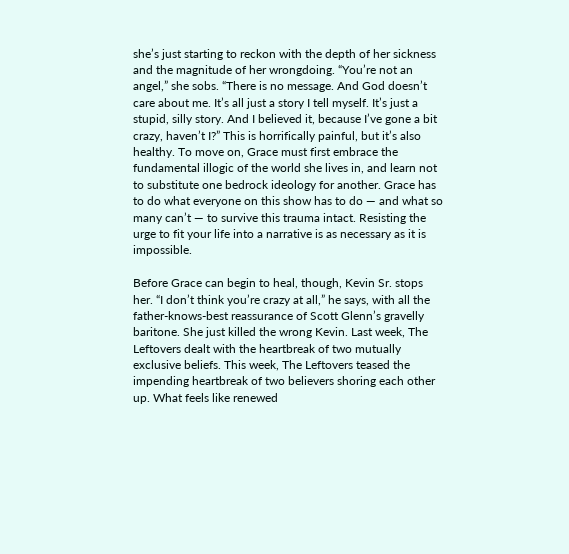she’s just starting to reckon with the depth of her sickness and the magnitude of her wrongdoing. “You’re not an angel,” she sobs. “There is no message. And God doesn’t care about me. It’s all just a story I tell myself. It’s just a stupid, silly story. And I believed it, because I’ve gone a bit crazy, haven’t I?” This is horrifically painful, but it’s also healthy. To move on, Grace must first embrace the fundamental illogic of the world she lives in, and learn not to substitute one bedrock ideology for another. Grace has to do what everyone on this show has to do — and what so many can’t — to survive this trauma intact. Resisting the urge to fit your life into a narrative is as necessary as it is impossible.

Before Grace can begin to heal, though, Kevin Sr. stops her. “I don’t think you’re crazy at all,” he says, with all the father-knows-best reassurance of Scott Glenn’s gravelly baritone. She just killed the wrong Kevin. Last week, The Leftovers dealt with the heartbreak of two mutually exclusive beliefs. This week, The Leftovers teased the impending heartbreak of two believers shoring each other up. What feels like renewed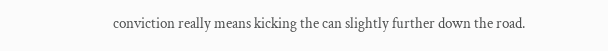conviction really means kicking the can slightly further down the road.